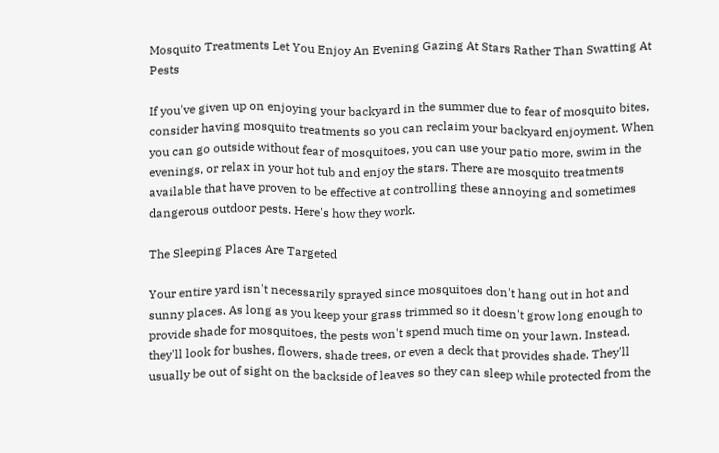Mosquito Treatments Let You Enjoy An Evening Gazing At Stars Rather Than Swatting At Pests

If you've given up on enjoying your backyard in the summer due to fear of mosquito bites, consider having mosquito treatments so you can reclaim your backyard enjoyment. When you can go outside without fear of mosquitoes, you can use your patio more, swim in the evenings, or relax in your hot tub and enjoy the stars. There are mosquito treatments available that have proven to be effective at controlling these annoying and sometimes dangerous outdoor pests. Here's how they work.

The Sleeping Places Are Targeted

Your entire yard isn't necessarily sprayed since mosquitoes don't hang out in hot and sunny places. As long as you keep your grass trimmed so it doesn't grow long enough to provide shade for mosquitoes, the pests won't spend much time on your lawn. Instead, they'll look for bushes, flowers, shade trees, or even a deck that provides shade. They'll usually be out of sight on the backside of leaves so they can sleep while protected from the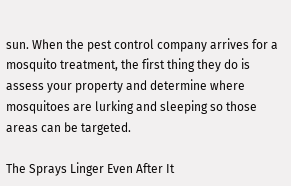sun. When the pest control company arrives for a mosquito treatment, the first thing they do is assess your property and determine where mosquitoes are lurking and sleeping so those areas can be targeted.

The Sprays Linger Even After It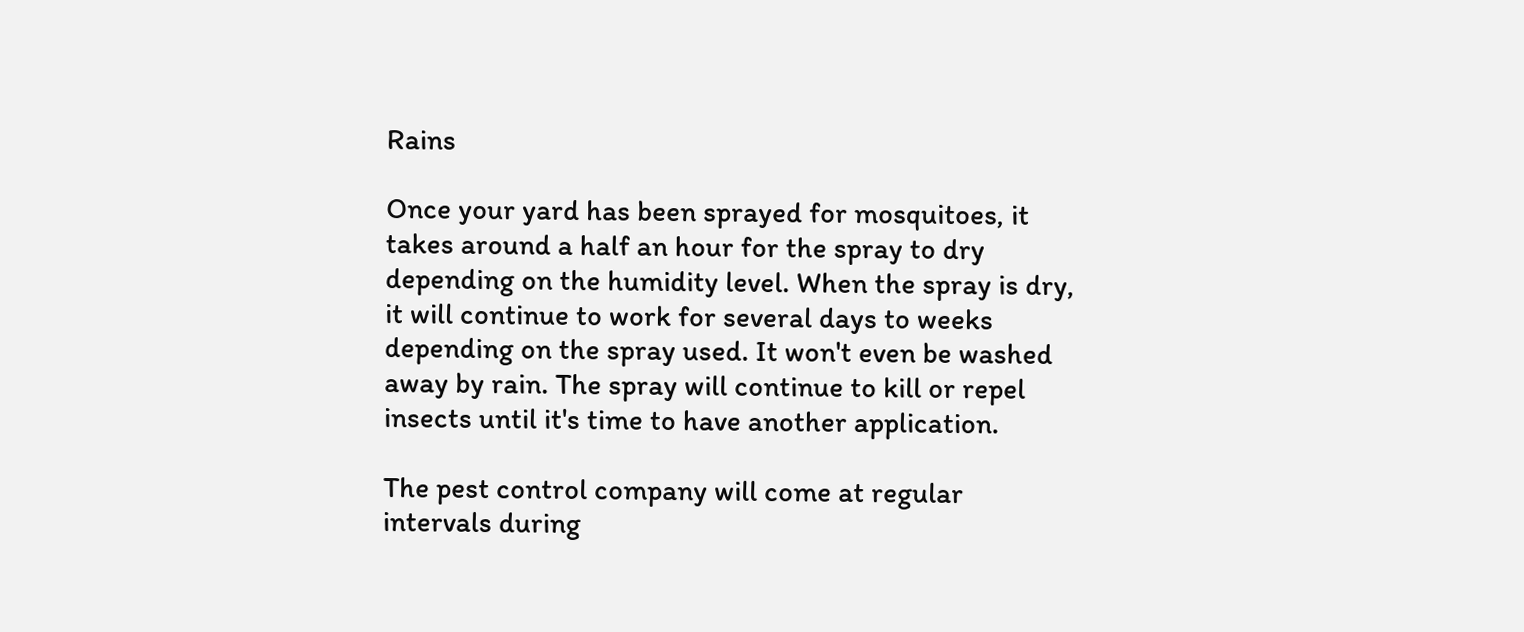Rains

Once your yard has been sprayed for mosquitoes, it takes around a half an hour for the spray to dry depending on the humidity level. When the spray is dry, it will continue to work for several days to weeks depending on the spray used. It won't even be washed away by rain. The spray will continue to kill or repel insects until it's time to have another application.

The pest control company will come at regular intervals during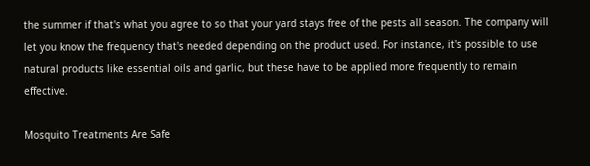the summer if that's what you agree to so that your yard stays free of the pests all season. The company will let you know the frequency that's needed depending on the product used. For instance, it's possible to use natural products like essential oils and garlic, but these have to be applied more frequently to remain effective.

Mosquito Treatments Are Safe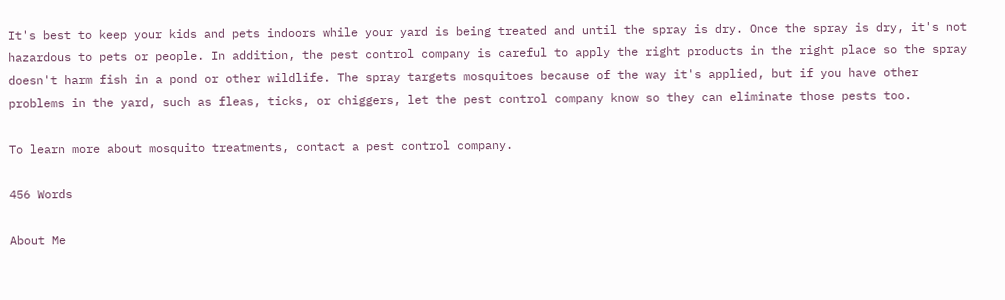It's best to keep your kids and pets indoors while your yard is being treated and until the spray is dry. Once the spray is dry, it's not hazardous to pets or people. In addition, the pest control company is careful to apply the right products in the right place so the spray doesn't harm fish in a pond or other wildlife. The spray targets mosquitoes because of the way it's applied, but if you have other problems in the yard, such as fleas, ticks, or chiggers, let the pest control company know so they can eliminate those pests too.

To learn more about mosquito treatments, contact a pest control company.

456 Words

About Me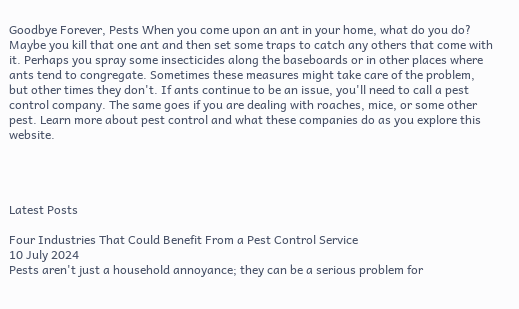Goodbye Forever, Pests When you come upon an ant in your home, what do you do? Maybe you kill that one ant and then set some traps to catch any others that come with it. Perhaps you spray some insecticides along the baseboards or in other places where ants tend to congregate. Sometimes these measures might take care of the problem, but other times they don't. If ants continue to be an issue, you'll need to call a pest control company. The same goes if you are dealing with roaches, mice, or some other pest. Learn more about pest control and what these companies do as you explore this website.




Latest Posts

Four Industries That Could Benefit From a Pest Control Service
10 July 2024
Pests aren't just a household annoyance; they can be a serious problem for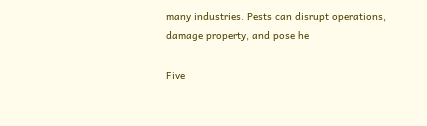many industries. Pests can disrupt operations, damage property, and pose he

Five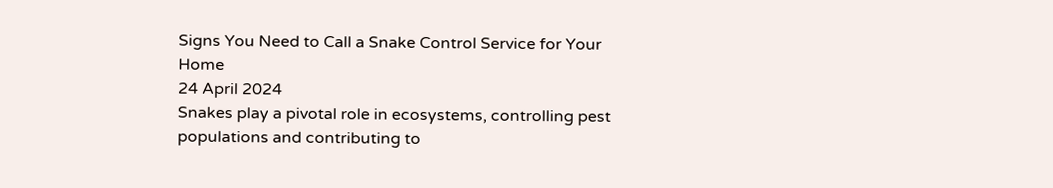Signs You Need to Call a Snake Control Service for Your Home
24 April 2024
Snakes play a pivotal role in ecosystems, controlling pest populations and contributing to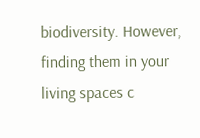biodiversity. However, finding them in your living spaces c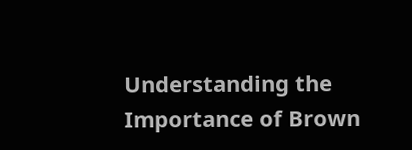Understanding the Importance of Brown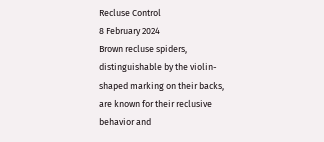Recluse Control
8 February 2024
Brown recluse spiders, distinguishable by the violin-shaped marking on their backs, are known for their reclusive behavior and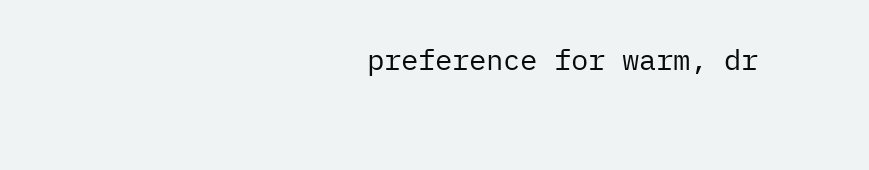preference for warm, dr